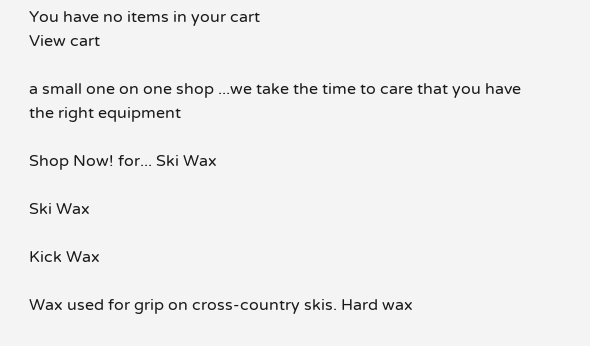You have no items in your cart
View cart

a small one on one shop ...we take the time to care that you have the right equipment

Shop Now! for... Ski Wax

Ski Wax

Kick Wax

Wax used for grip on cross-country skis. Hard wax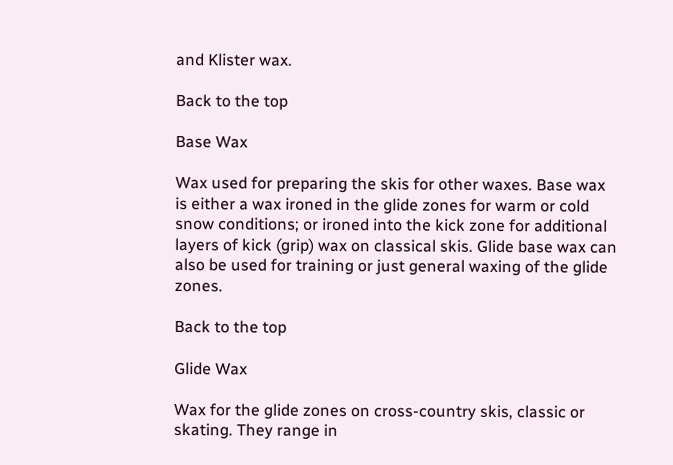and Klister wax.

Back to the top

Base Wax

Wax used for preparing the skis for other waxes. Base wax is either a wax ironed in the glide zones for warm or cold snow conditions; or ironed into the kick zone for additional layers of kick (grip) wax on classical skis. Glide base wax can also be used for training or just general waxing of the glide zones.

Back to the top

Glide Wax

Wax for the glide zones on cross-country skis, classic or skating. They range in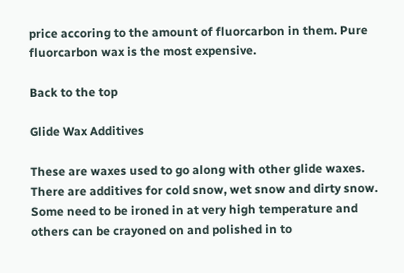price accoring to the amount of fluorcarbon in them. Pure fluorcarbon wax is the most expensive.

Back to the top

Glide Wax Additives

These are waxes used to go along with other glide waxes. There are additives for cold snow, wet snow and dirty snow. Some need to be ironed in at very high temperature and others can be crayoned on and polished in to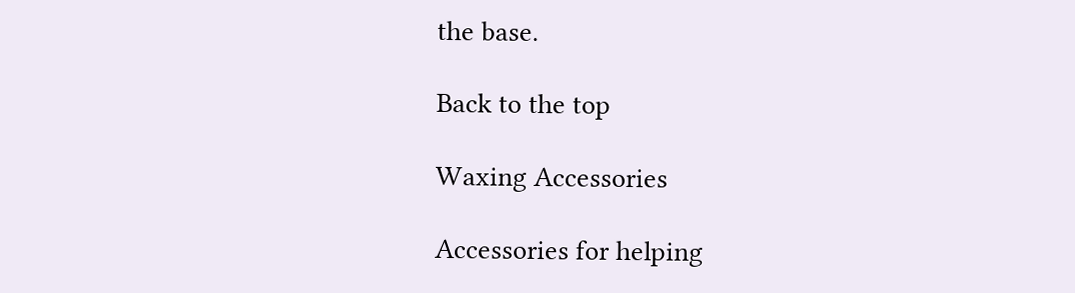the base.

Back to the top

Waxing Accessories

Accessories for helping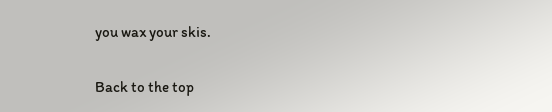you wax your skis.

Back to the top